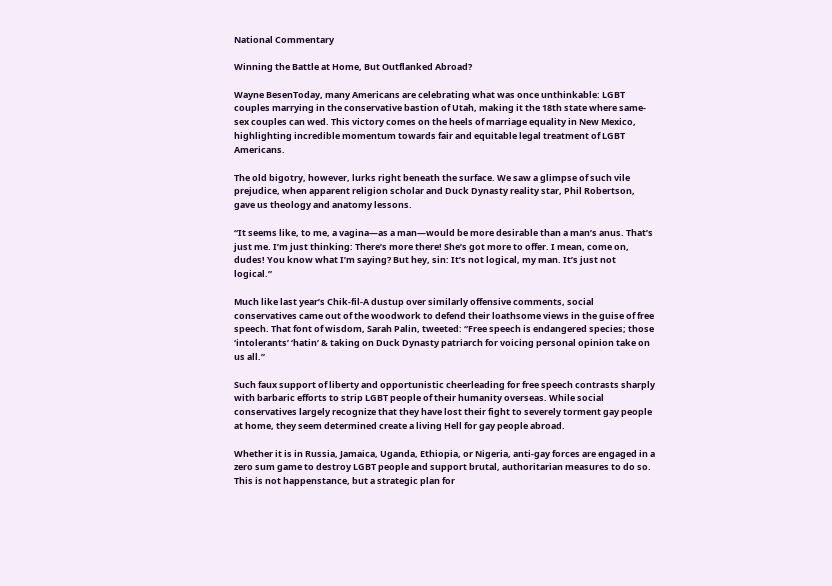National Commentary

Winning the Battle at Home, But Outflanked Abroad?

Wayne BesenToday, many Americans are celebrating what was once unthinkable: LGBT couples marrying in the conservative bastion of Utah, making it the 18th state where same-sex couples can wed. This victory comes on the heels of marriage equality in New Mexico, highlighting incredible momentum towards fair and equitable legal treatment of LGBT Americans.

The old bigotry, however, lurks right beneath the surface. We saw a glimpse of such vile prejudice, when apparent religion scholar and Duck Dynasty reality star, Phil Robertson, gave us theology and anatomy lessons.

“It seems like, to me, a vagina—as a man—would be more desirable than a man’s anus. That’s just me. I’m just thinking: There’s more there! She’s got more to offer. I mean, come on, dudes! You know what I’m saying? But hey, sin: It’s not logical, my man. It’s just not logical.”

Much like last year’s Chik-fil-A dustup over similarly offensive comments, social conservatives came out of the woodwork to defend their loathsome views in the guise of free speech. That font of wisdom, Sarah Palin, tweeted: “Free speech is endangered species; those ‘intolerants’ ‘hatin’ & taking on Duck Dynasty patriarch for voicing personal opinion take on us all.”

Such faux support of liberty and opportunistic cheerleading for free speech contrasts sharply with barbaric efforts to strip LGBT people of their humanity overseas. While social conservatives largely recognize that they have lost their fight to severely torment gay people at home, they seem determined create a living Hell for gay people abroad.

Whether it is in Russia, Jamaica, Uganda, Ethiopia, or Nigeria, anti-gay forces are engaged in a zero sum game to destroy LGBT people and support brutal, authoritarian measures to do so. This is not happenstance, but a strategic plan for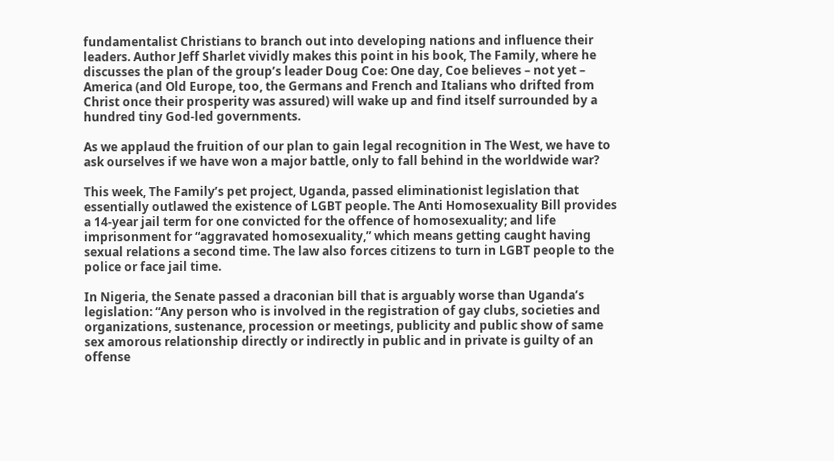fundamentalist Christians to branch out into developing nations and influence their leaders. Author Jeff Sharlet vividly makes this point in his book, The Family, where he discusses the plan of the group’s leader Doug Coe: One day, Coe believes – not yet – America (and Old Europe, too, the Germans and French and Italians who drifted from Christ once their prosperity was assured) will wake up and find itself surrounded by a hundred tiny God-led governments.

As we applaud the fruition of our plan to gain legal recognition in The West, we have to ask ourselves if we have won a major battle, only to fall behind in the worldwide war?

This week, The Family’s pet project, Uganda, passed eliminationist legislation that essentially outlawed the existence of LGBT people. The Anti Homosexuality Bill provides a 14-year jail term for one convicted for the offence of homosexuality; and life imprisonment for “aggravated homosexuality,” which means getting caught having sexual relations a second time. The law also forces citizens to turn in LGBT people to the police or face jail time.

In Nigeria, the Senate passed a draconian bill that is arguably worse than Uganda’s legislation: “Any person who is involved in the registration of gay clubs, societies and organizations, sustenance, procession or meetings, publicity and public show of same sex amorous relationship directly or indirectly in public and in private is guilty of an offense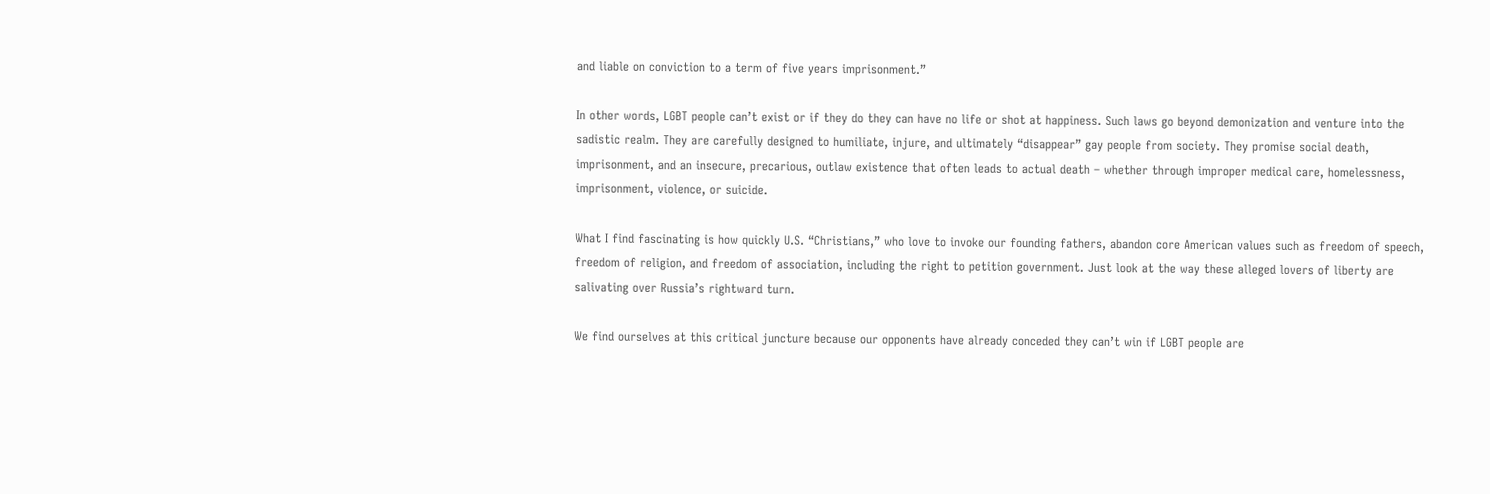and liable on conviction to a term of five years imprisonment.”

In other words, LGBT people can’t exist or if they do they can have no life or shot at happiness. Such laws go beyond demonization and venture into the sadistic realm. They are carefully designed to humiliate, injure, and ultimately “disappear” gay people from society. They promise social death, imprisonment, and an insecure, precarious, outlaw existence that often leads to actual death – whether through improper medical care, homelessness, imprisonment, violence, or suicide.

What I find fascinating is how quickly U.S. “Christians,” who love to invoke our founding fathers, abandon core American values such as freedom of speech, freedom of religion, and freedom of association, including the right to petition government. Just look at the way these alleged lovers of liberty are salivating over Russia’s rightward turn.

We find ourselves at this critical juncture because our opponents have already conceded they can’t win if LGBT people are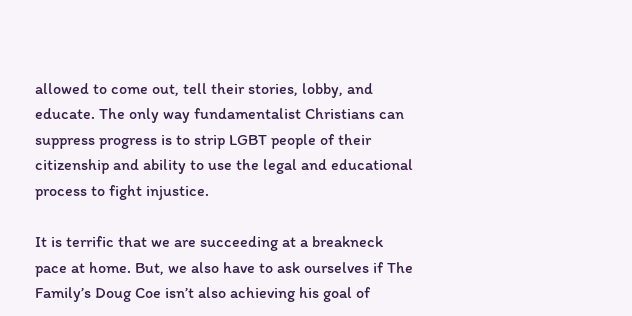allowed to come out, tell their stories, lobby, and educate. The only way fundamentalist Christians can suppress progress is to strip LGBT people of their citizenship and ability to use the legal and educational process to fight injustice.

It is terrific that we are succeeding at a breakneck pace at home. But, we also have to ask ourselves if The Family’s Doug Coe isn’t also achieving his goal of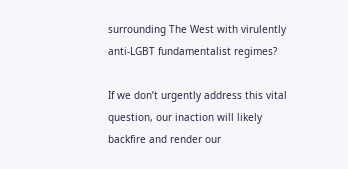surrounding The West with virulently anti-LGBT fundamentalist regimes?

If we don’t urgently address this vital question, our inaction will likely backfire and render our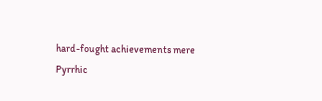hard-fought achievements mere Pyrrhic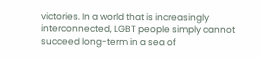victories. In a world that is increasingly interconnected, LGBT people simply cannot succeed long-term in a sea of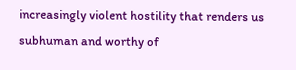increasingly violent hostility that renders us subhuman and worthy of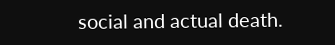social and actual death.